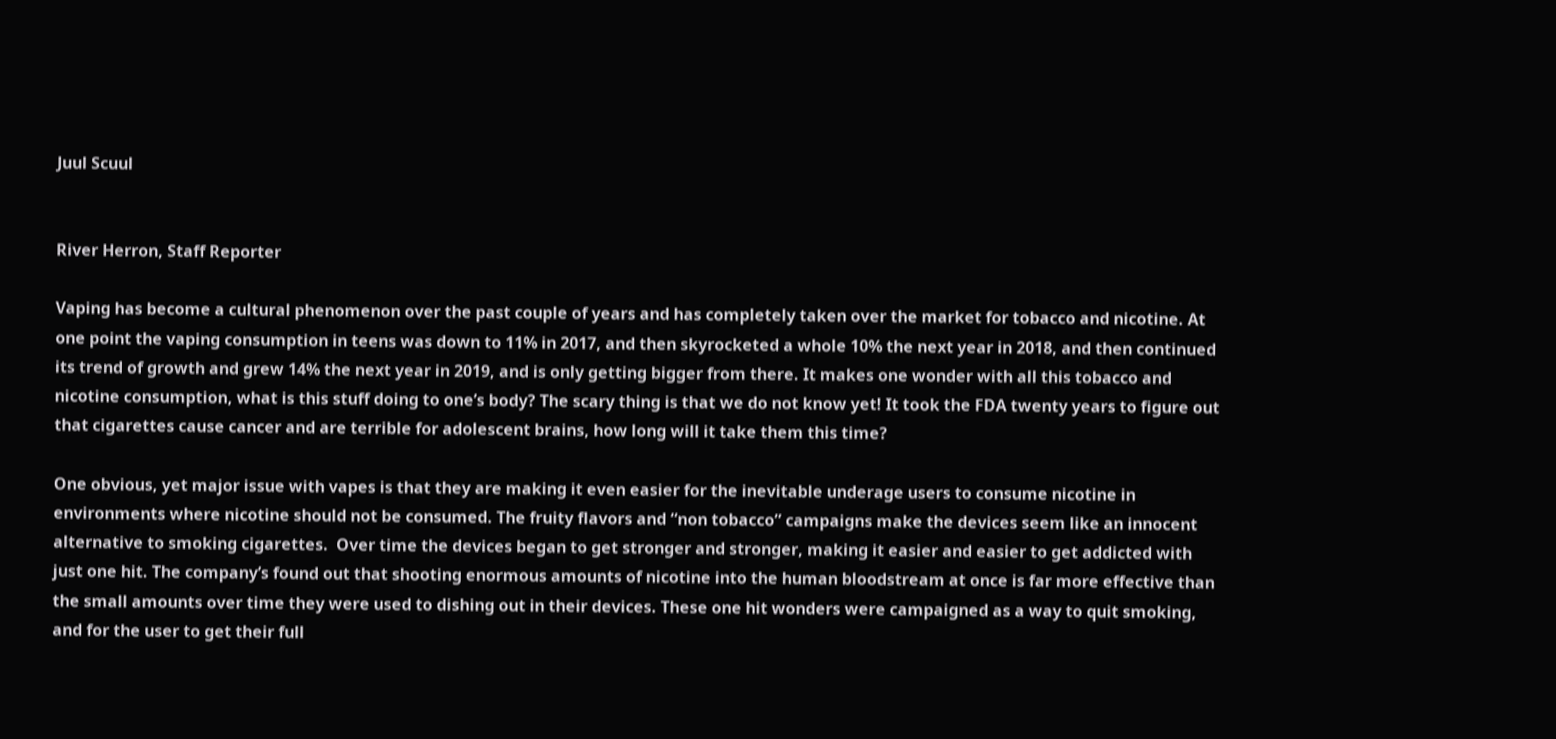Juul Scuul


River Herron, Staff Reporter

Vaping has become a cultural phenomenon over the past couple of years and has completely taken over the market for tobacco and nicotine. At one point the vaping consumption in teens was down to 11% in 2017, and then skyrocketed a whole 10% the next year in 2018, and then continued its trend of growth and grew 14% the next year in 2019, and is only getting bigger from there. It makes one wonder with all this tobacco and nicotine consumption, what is this stuff doing to one’s body? The scary thing is that we do not know yet! It took the FDA twenty years to figure out that cigarettes cause cancer and are terrible for adolescent brains, how long will it take them this time?

One obvious, yet major issue with vapes is that they are making it even easier for the inevitable underage users to consume nicotine in environments where nicotine should not be consumed. The fruity flavors and “non tobacco” campaigns make the devices seem like an innocent alternative to smoking cigarettes.  Over time the devices began to get stronger and stronger, making it easier and easier to get addicted with just one hit. The company’s found out that shooting enormous amounts of nicotine into the human bloodstream at once is far more effective than the small amounts over time they were used to dishing out in their devices. These one hit wonders were campaigned as a way to quit smoking, and for the user to get their full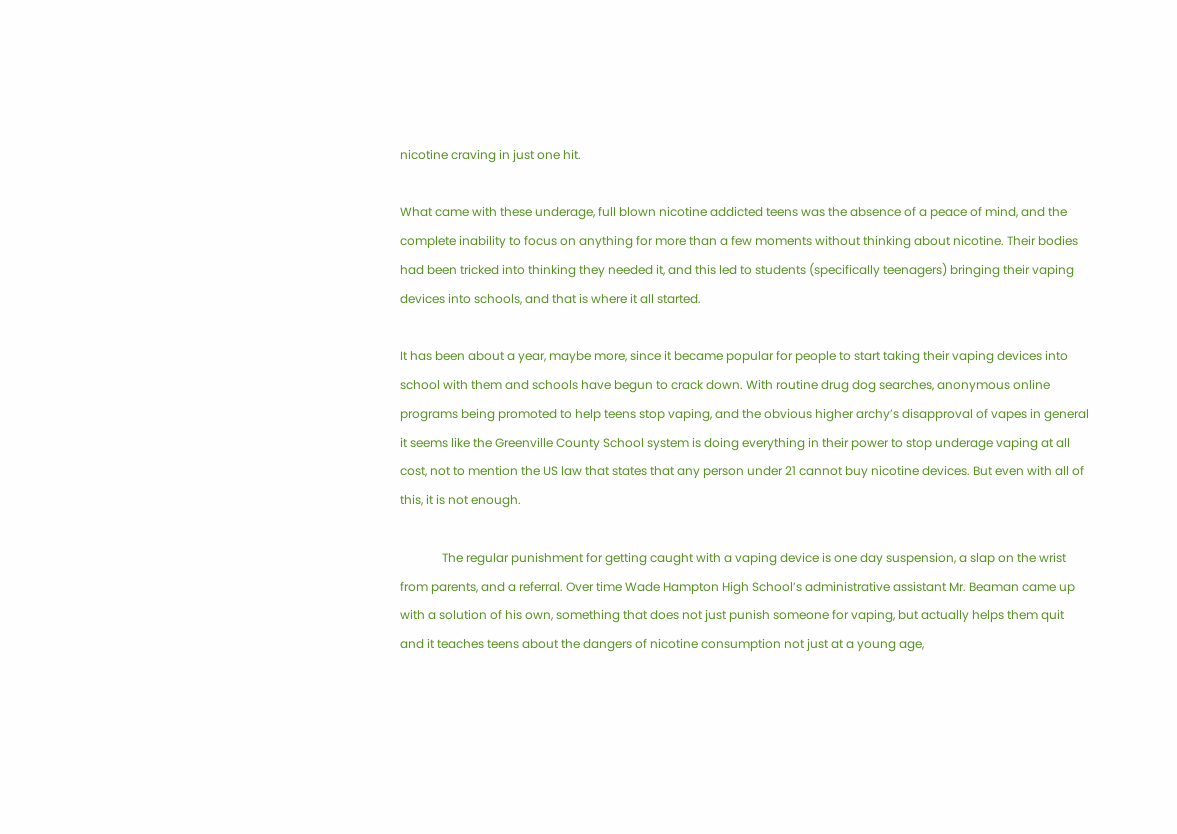nicotine craving in just one hit.

What came with these underage, full blown nicotine addicted teens was the absence of a peace of mind, and the complete inability to focus on anything for more than a few moments without thinking about nicotine. Their bodies had been tricked into thinking they needed it, and this led to students (specifically teenagers) bringing their vaping devices into schools, and that is where it all started.

It has been about a year, maybe more, since it became popular for people to start taking their vaping devices into school with them and schools have begun to crack down. With routine drug dog searches, anonymous online programs being promoted to help teens stop vaping, and the obvious higher archy’s disapproval of vapes in general it seems like the Greenville County School system is doing everything in their power to stop underage vaping at all cost, not to mention the US law that states that any person under 21 cannot buy nicotine devices. But even with all of this, it is not enough.

              The regular punishment for getting caught with a vaping device is one day suspension, a slap on the wrist from parents, and a referral. Over time Wade Hampton High School’s administrative assistant Mr. Beaman came up with a solution of his own, something that does not just punish someone for vaping, but actually helps them quit and it teaches teens about the dangers of nicotine consumption not just at a young age,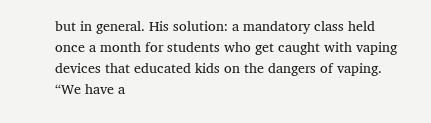but in general. His solution: a mandatory class held once a month for students who get caught with vaping devices that educated kids on the dangers of vaping. “We have a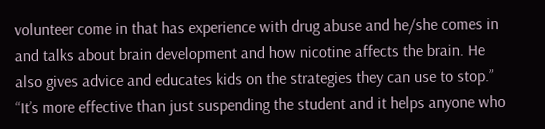volunteer come in that has experience with drug abuse and he/she comes in and talks about brain development and how nicotine affects the brain. He also gives advice and educates kids on the strategies they can use to stop.” “It’s more effective than just suspending the student and it helps anyone who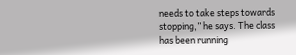needs to take steps towards stopping,” he says. The class has been running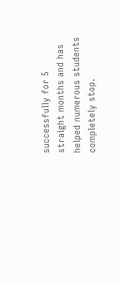successfully for 5 straight months and has helped numerous students completely stop.